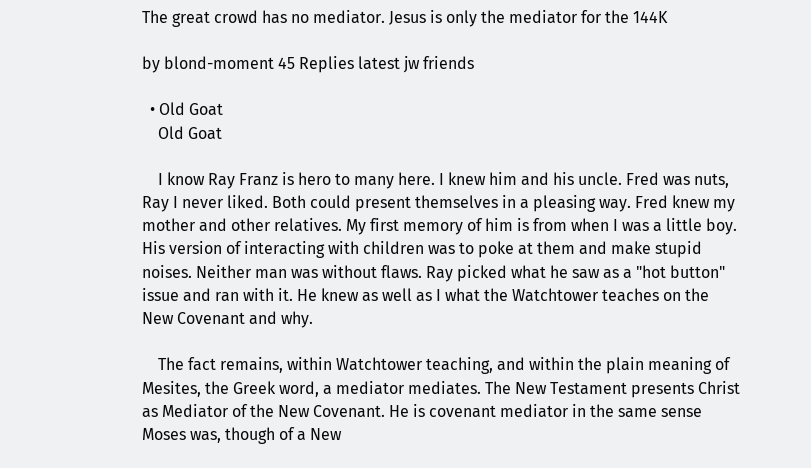The great crowd has no mediator. Jesus is only the mediator for the 144K

by blond-moment 45 Replies latest jw friends

  • Old Goat
    Old Goat

    I know Ray Franz is hero to many here. I knew him and his uncle. Fred was nuts, Ray I never liked. Both could present themselves in a pleasing way. Fred knew my mother and other relatives. My first memory of him is from when I was a little boy. His version of interacting with children was to poke at them and make stupid noises. Neither man was without flaws. Ray picked what he saw as a "hot button" issue and ran with it. He knew as well as I what the Watchtower teaches on the New Covenant and why.

    The fact remains, within Watchtower teaching, and within the plain meaning of Mesites, the Greek word, a mediator mediates. The New Testament presents Christ as Mediator of the New Covenant. He is covenant mediator in the same sense Moses was, though of a New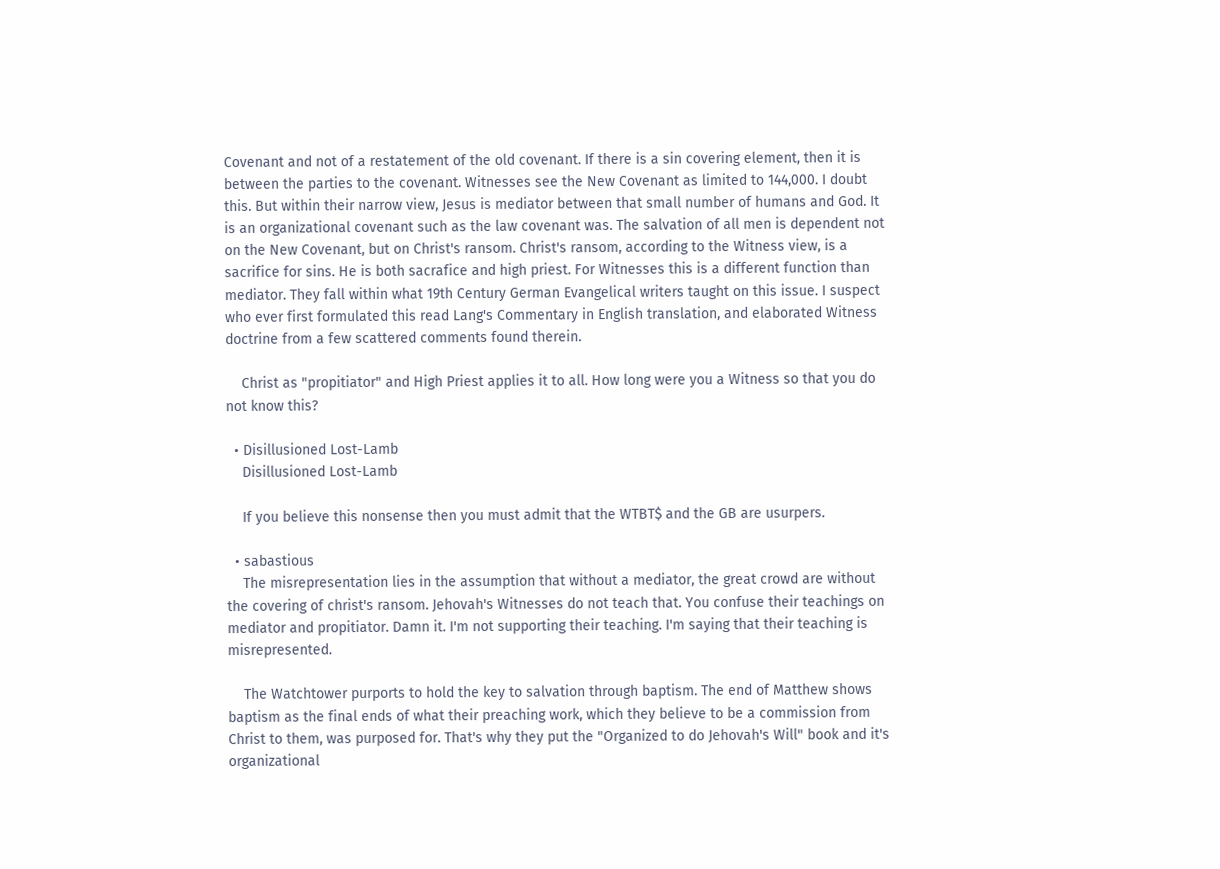Covenant and not of a restatement of the old covenant. If there is a sin covering element, then it is between the parties to the covenant. Witnesses see the New Covenant as limited to 144,000. I doubt this. But within their narrow view, Jesus is mediator between that small number of humans and God. It is an organizational covenant such as the law covenant was. The salvation of all men is dependent not on the New Covenant, but on Christ's ransom. Christ's ransom, according to the Witness view, is a sacrifice for sins. He is both sacrafice and high priest. For Witnesses this is a different function than mediator. They fall within what 19th Century German Evangelical writers taught on this issue. I suspect who ever first formulated this read Lang's Commentary in English translation, and elaborated Witness doctrine from a few scattered comments found therein.

    Christ as "propitiator" and High Priest applies it to all. How long were you a Witness so that you do not know this?

  • Disillusioned Lost-Lamb
    Disillusioned Lost-Lamb

    If you believe this nonsense then you must admit that the WTBT$ and the GB are usurpers.

  • sabastious
    The misrepresentation lies in the assumption that without a mediator, the great crowd are without the covering of christ's ransom. Jehovah's Witnesses do not teach that. You confuse their teachings on mediator and propitiator. Damn it. I'm not supporting their teaching. I'm saying that their teaching is misrepresented.

    The Watchtower purports to hold the key to salvation through baptism. The end of Matthew shows baptism as the final ends of what their preaching work, which they believe to be a commission from Christ to them, was purposed for. That's why they put the "Organized to do Jehovah's Will" book and it's organizational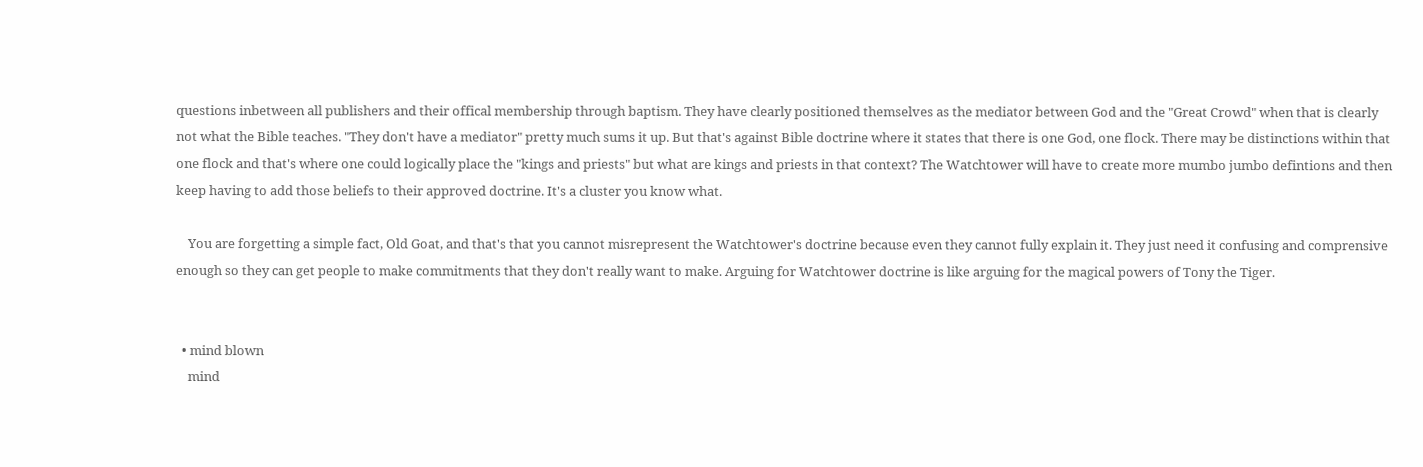questions inbetween all publishers and their offical membership through baptism. They have clearly positioned themselves as the mediator between God and the "Great Crowd" when that is clearly not what the Bible teaches. "They don't have a mediator" pretty much sums it up. But that's against Bible doctrine where it states that there is one God, one flock. There may be distinctions within that one flock and that's where one could logically place the "kings and priests" but what are kings and priests in that context? The Watchtower will have to create more mumbo jumbo defintions and then keep having to add those beliefs to their approved doctrine. It's a cluster you know what.

    You are forgetting a simple fact, Old Goat, and that's that you cannot misrepresent the Watchtower's doctrine because even they cannot fully explain it. They just need it confusing and comprensive enough so they can get people to make commitments that they don't really want to make. Arguing for Watchtower doctrine is like arguing for the magical powers of Tony the Tiger.


  • mind blown
    mind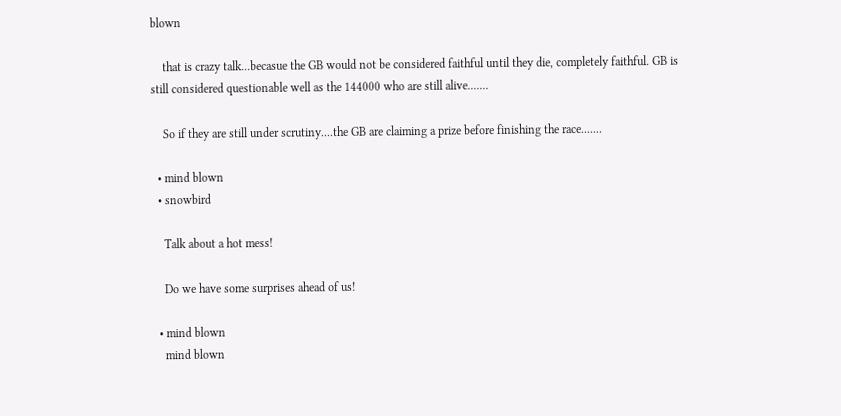blown

    that is crazy talk...becasue the GB would not be considered faithful until they die, completely faithful. GB is still considered questionable well as the 144000 who are still alive.......

    So if they are still under scrutiny....the GB are claiming a prize before finishing the race.......

  • mind blown
  • snowbird

    Talk about a hot mess!

    Do we have some surprises ahead of us!

  • mind blown
    mind blown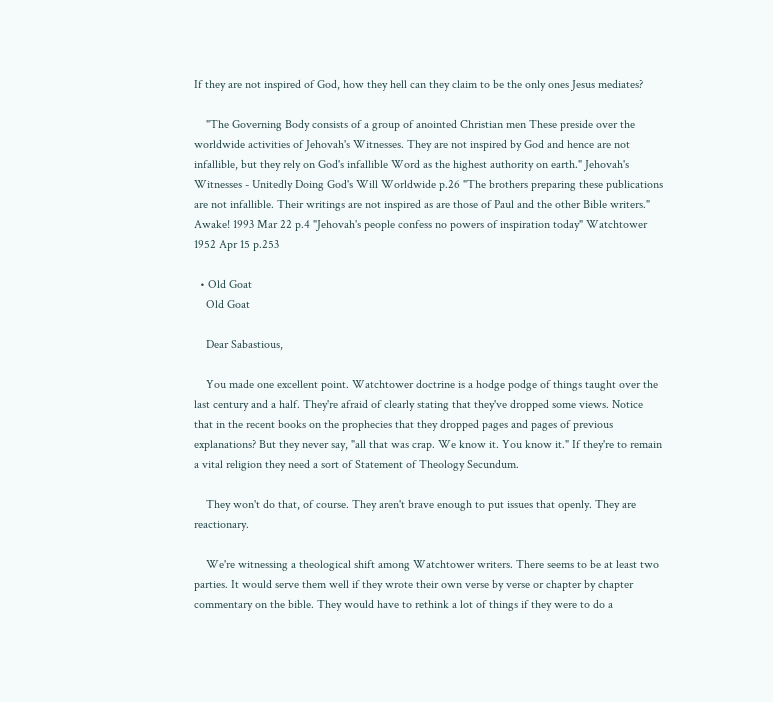If they are not inspired of God, how they hell can they claim to be the only ones Jesus mediates?

    "The Governing Body consists of a group of anointed Christian men These preside over the worldwide activities of Jehovah's Witnesses. They are not inspired by God and hence are not infallible, but they rely on God's infallible Word as the highest authority on earth." Jehovah's Witnesses - Unitedly Doing God's Will Worldwide p.26 "The brothers preparing these publications are not infallible. Their writings are not inspired as are those of Paul and the other Bible writers." Awake! 1993 Mar 22 p.4 "Jehovah's people confess no powers of inspiration today" Watchtower 1952 Apr 15 p.253

  • Old Goat
    Old Goat

    Dear Sabastious,

    You made one excellent point. Watchtower doctrine is a hodge podge of things taught over the last century and a half. They're afraid of clearly stating that they've dropped some views. Notice that in the recent books on the prophecies that they dropped pages and pages of previous explanations? But they never say, "all that was crap. We know it. You know it." If they're to remain a vital religion they need a sort of Statement of Theology Secundum.

    They won't do that, of course. They aren't brave enough to put issues that openly. They are reactionary.

    We're witnessing a theological shift among Watchtower writers. There seems to be at least two parties. It would serve them well if they wrote their own verse by verse or chapter by chapter commentary on the bible. They would have to rethink a lot of things if they were to do a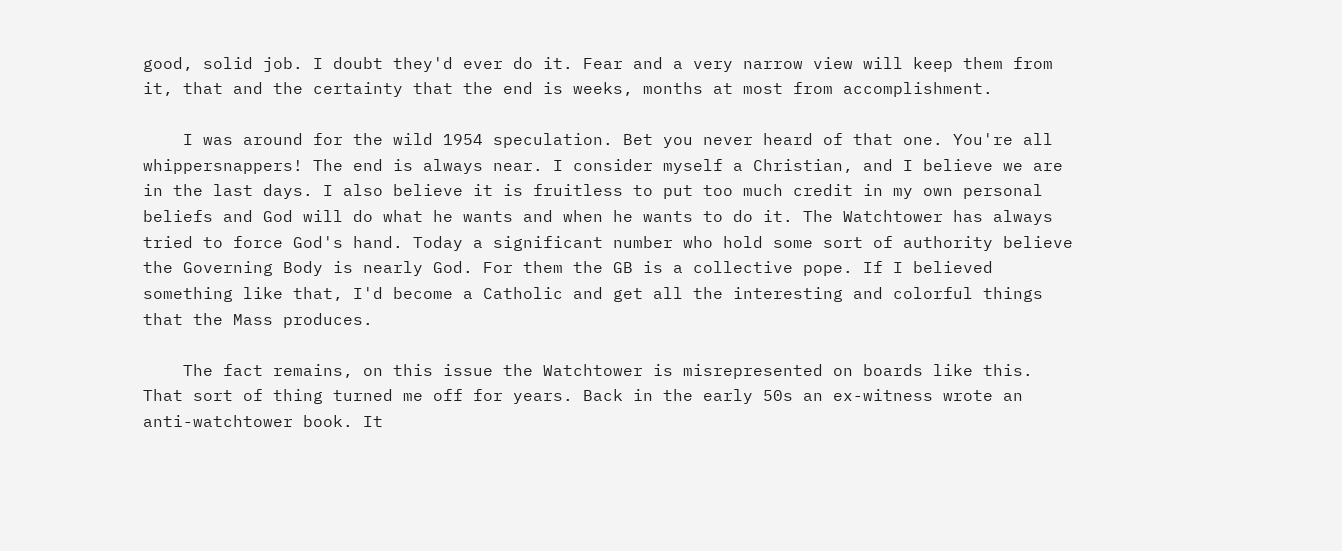good, solid job. I doubt they'd ever do it. Fear and a very narrow view will keep them from it, that and the certainty that the end is weeks, months at most from accomplishment.

    I was around for the wild 1954 speculation. Bet you never heard of that one. You're all whippersnappers! The end is always near. I consider myself a Christian, and I believe we are in the last days. I also believe it is fruitless to put too much credit in my own personal beliefs and God will do what he wants and when he wants to do it. The Watchtower has always tried to force God's hand. Today a significant number who hold some sort of authority believe the Governing Body is nearly God. For them the GB is a collective pope. If I believed something like that, I'd become a Catholic and get all the interesting and colorful things that the Mass produces.

    The fact remains, on this issue the Watchtower is misrepresented on boards like this. That sort of thing turned me off for years. Back in the early 50s an ex-witness wrote an anti-watchtower book. It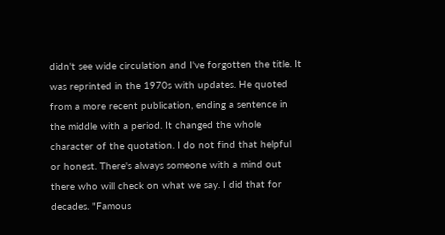didn't see wide circulation and I've forgotten the title. It was reprinted in the 1970s with updates. He quoted from a more recent publication, ending a sentence in the middle with a period. It changed the whole character of the quotation. I do not find that helpful or honest. There's always someone with a mind out there who will check on what we say. I did that for decades. "Famous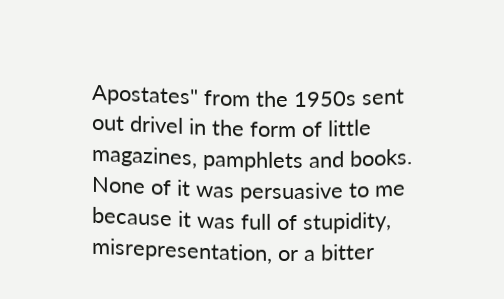Apostates" from the 1950s sent out drivel in the form of little magazines, pamphlets and books. None of it was persuasive to me because it was full of stupidity, misrepresentation, or a bitter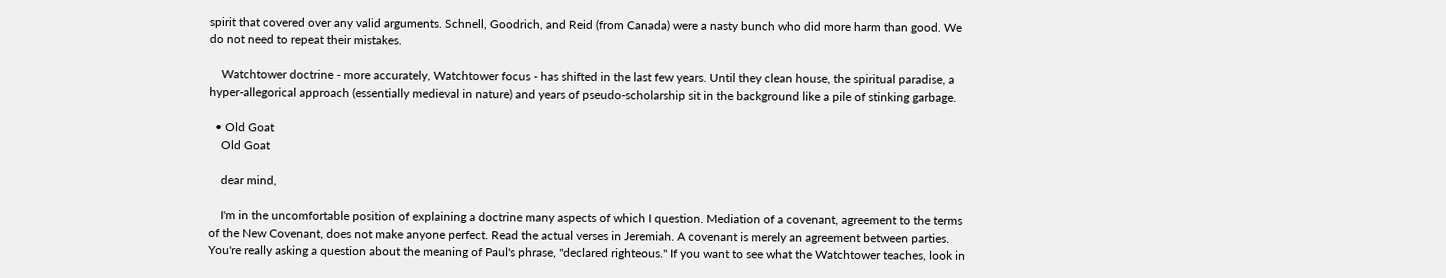spirit that covered over any valid arguments. Schnell, Goodrich, and Reid (from Canada) were a nasty bunch who did more harm than good. We do not need to repeat their mistakes.

    Watchtower doctrine - more accurately, Watchtower focus - has shifted in the last few years. Until they clean house, the spiritual paradise, a hyper-allegorical approach (essentially medieval in nature) and years of pseudo-scholarship sit in the background like a pile of stinking garbage.

  • Old Goat
    Old Goat

    dear mind,

    I'm in the uncomfortable position of explaining a doctrine many aspects of which I question. Mediation of a covenant, agreement to the terms of the New Covenant, does not make anyone perfect. Read the actual verses in Jeremiah. A covenant is merely an agreement between parties. You're really asking a question about the meaning of Paul's phrase, "declared righteous." If you want to see what the Watchtower teaches, look in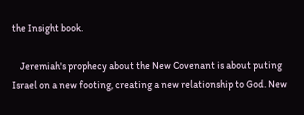the Insight book.

    Jeremiah's prophecy about the New Covenant is about puting Israel on a new footing, creating a new relationship to God. New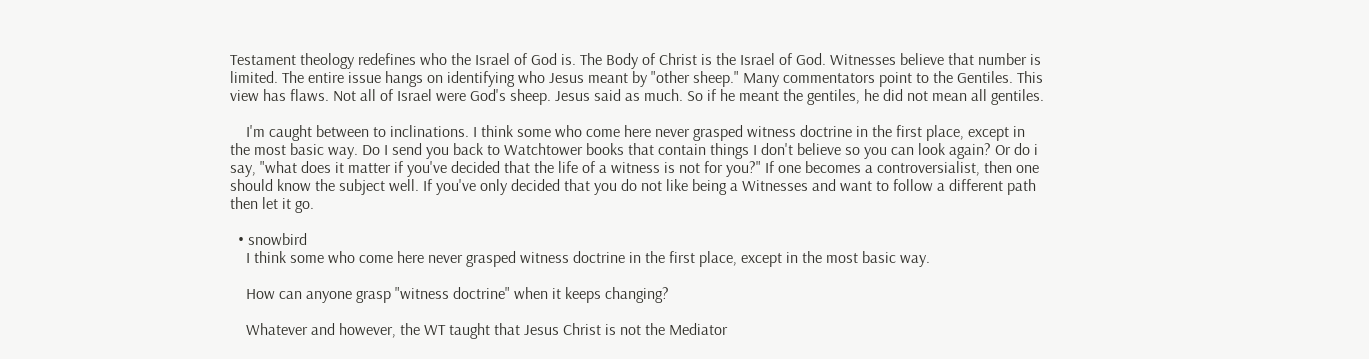Testament theology redefines who the Israel of God is. The Body of Christ is the Israel of God. Witnesses believe that number is limited. The entire issue hangs on identifying who Jesus meant by "other sheep." Many commentators point to the Gentiles. This view has flaws. Not all of Israel were God's sheep. Jesus said as much. So if he meant the gentiles, he did not mean all gentiles.

    I'm caught between to inclinations. I think some who come here never grasped witness doctrine in the first place, except in the most basic way. Do I send you back to Watchtower books that contain things I don't believe so you can look again? Or do i say, "what does it matter if you've decided that the life of a witness is not for you?" If one becomes a controversialist, then one should know the subject well. If you've only decided that you do not like being a Witnesses and want to follow a different path then let it go.

  • snowbird
    I think some who come here never grasped witness doctrine in the first place, except in the most basic way.

    How can anyone grasp "witness doctrine" when it keeps changing?

    Whatever and however, the WT taught that Jesus Christ is not the Mediator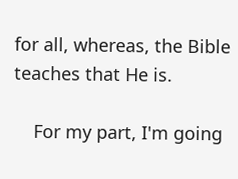for all, whereas, the Bible teaches that He is.

    For my part, I'm going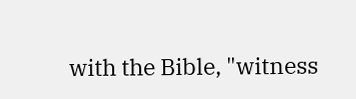with the Bible, "witness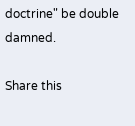doctrine" be double damned.

Share this